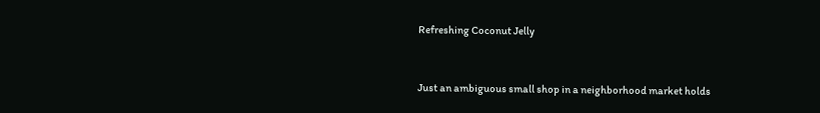Refreshing Coconut Jelly


Just an ambiguous small shop in a neighborhood market holds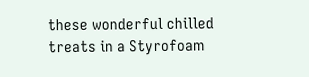these wonderful chilled treats in a Styrofoam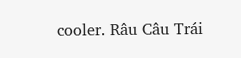cooler. Râu Câu Trái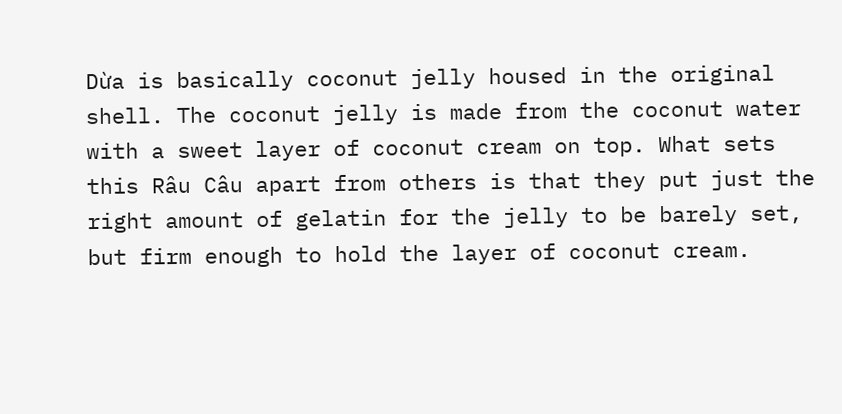Dừa is basically coconut jelly housed in the original shell. The coconut jelly is made from the coconut water with a sweet layer of coconut cream on top. What sets this Râu Câu apart from others is that they put just the right amount of gelatin for the jelly to be barely set, but firm enough to hold the layer of coconut cream.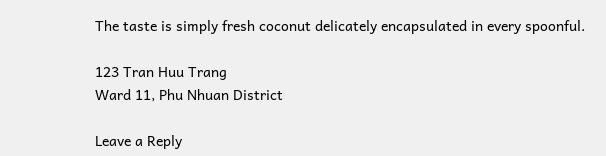The taste is simply fresh coconut delicately encapsulated in every spoonful.

123 Tran Huu Trang
Ward 11, Phu Nhuan District

Leave a Reply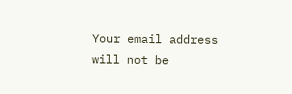Your email address will not be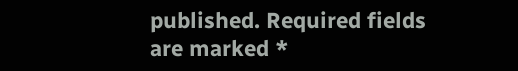published. Required fields are marked *